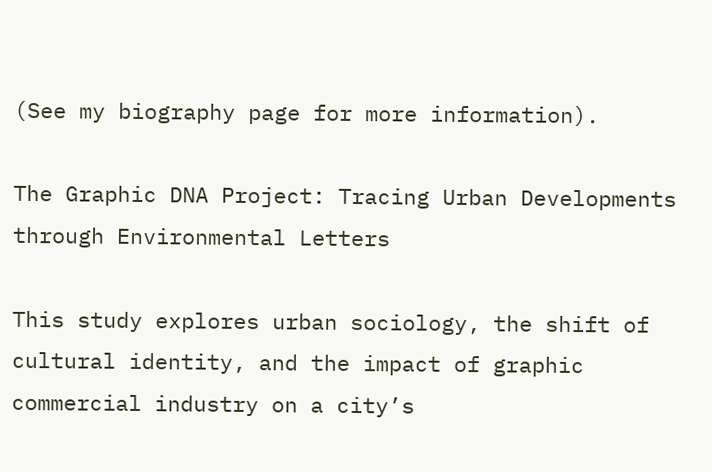(See my biography page for more information).

The Graphic DNA Project: Tracing Urban Developments through Environmental Letters

This study explores urban sociology, the shift of cultural identity, and the impact of graphic commercial industry on a city’s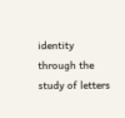identity through the study of letters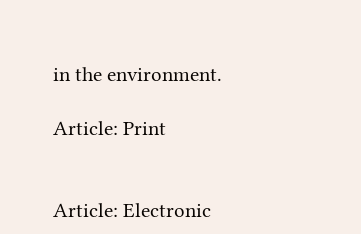in the environment.

Article: Print


Article: Electronic